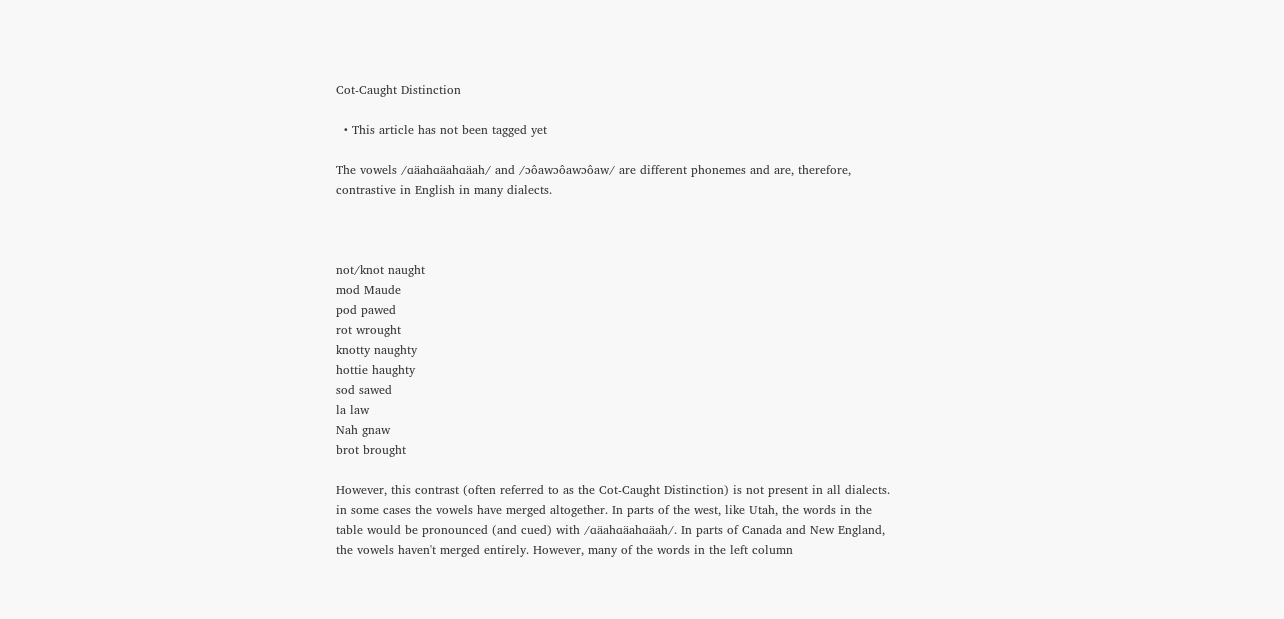Cot-Caught Distinction

  • This article has not been tagged yet

The vowels /ɑäahɑäahɑäah/ and /ɔôawɔôawɔôaw/ are different phonemes and are, therefore, contrastive in English in many dialects.



not/knot naught
mod Maude
pod pawed
rot wrought
knotty naughty
hottie haughty
sod sawed
la law
Nah gnaw
brot brought

However, this contrast (often referred to as the Cot-Caught Distinction) is not present in all dialects. in some cases the vowels have merged altogether. In parts of the west, like Utah, the words in the table would be pronounced (and cued) with /ɑäahɑäahɑäah/. In parts of Canada and New England, the vowels haven't merged entirely. However, many of the words in the left column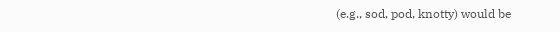(e.g., sod, pod, knotty) would be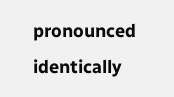pronounced identically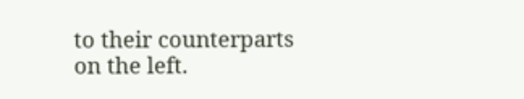to their counterparts on the left.